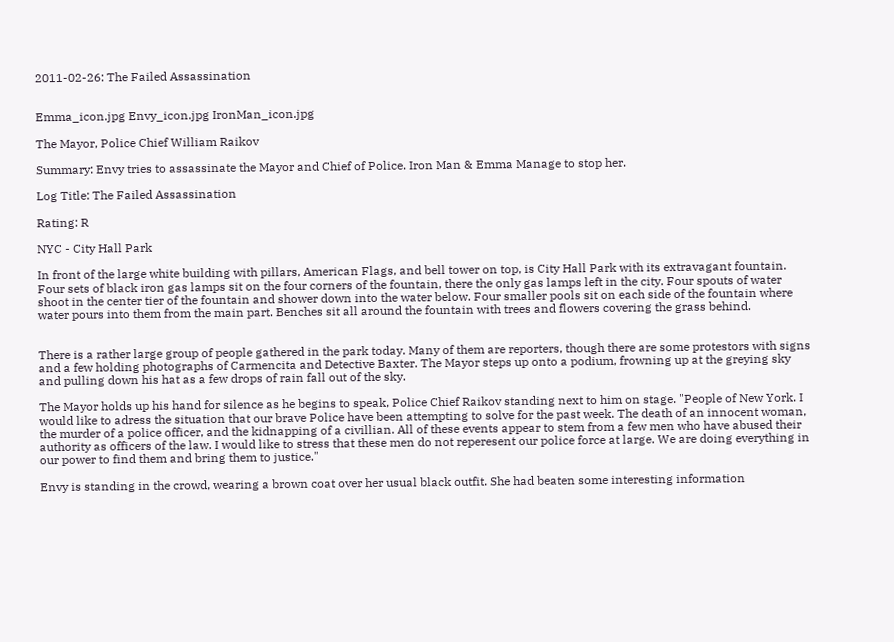2011-02-26: The Failed Assassination


Emma_icon.jpg Envy_icon.jpg IronMan_icon.jpg

The Mayor, Police Chief William Raikov

Summary: Envy tries to assassinate the Mayor and Chief of Police. Iron Man & Emma Manage to stop her.

Log Title: The Failed Assassination

Rating: R

NYC - City Hall Park

In front of the large white building with pillars, American Flags, and bell tower on top, is City Hall Park with its extravagant fountain. Four sets of black iron gas lamps sit on the four corners of the fountain, there the only gas lamps left in the city. Four spouts of water shoot in the center tier of the fountain and shower down into the water below. Four smaller pools sit on each side of the fountain where water pours into them from the main part. Benches sit all around the fountain with trees and flowers covering the grass behind.


There is a rather large group of people gathered in the park today. Many of them are reporters, though there are some protestors with signs and a few holding photographs of Carmencita and Detective Baxter. The Mayor steps up onto a podium, frowning up at the greying sky and pulling down his hat as a few drops of rain fall out of the sky.

The Mayor holds up his hand for silence as he begins to speak, Police Chief Raikov standing next to him on stage. "People of New York. I would like to adress the situation that our brave Police have been attempting to solve for the past week. The death of an innocent woman, the murder of a police officer, and the kidnapping of a civillian. All of these events appear to stem from a few men who have abused their authority as officers of the law. I would like to stress that these men do not reperesent our police force at large. We are doing everything in our power to find them and bring them to justice."

Envy is standing in the crowd, wearing a brown coat over her usual black outfit. She had beaten some interesting information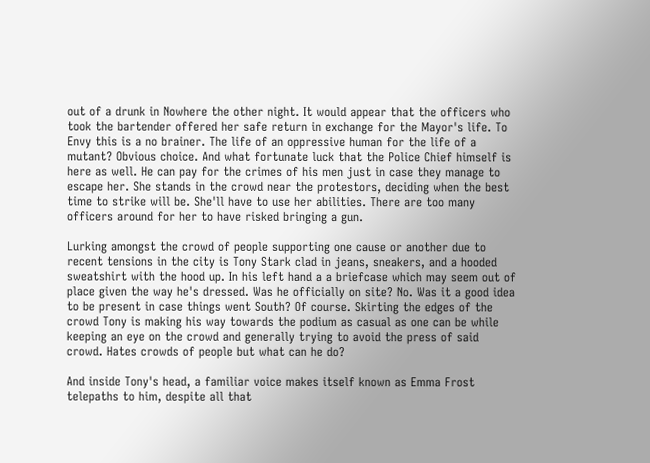out of a drunk in Nowhere the other night. It would appear that the officers who took the bartender offered her safe return in exchange for the Mayor's life. To Envy this is a no brainer. The life of an oppressive human for the life of a mutant? Obvious choice. And what fortunate luck that the Police Chief himself is here as well. He can pay for the crimes of his men just in case they manage to escape her. She stands in the crowd near the protestors, deciding when the best time to strike will be. She'll have to use her abilities. There are too many officers around for her to have risked bringing a gun.

Lurking amongst the crowd of people supporting one cause or another due to recent tensions in the city is Tony Stark clad in jeans, sneakers, and a hooded sweatshirt with the hood up. In his left hand a a briefcase which may seem out of place given the way he's dressed. Was he officially on site? No. Was it a good idea to be present in case things went South? Of course. Skirting the edges of the crowd Tony is making his way towards the podium as casual as one can be while keeping an eye on the crowd and generally trying to avoid the press of said crowd. Hates crowds of people but what can he do?

And inside Tony's head, a familiar voice makes itself known as Emma Frost telepaths to him, despite all that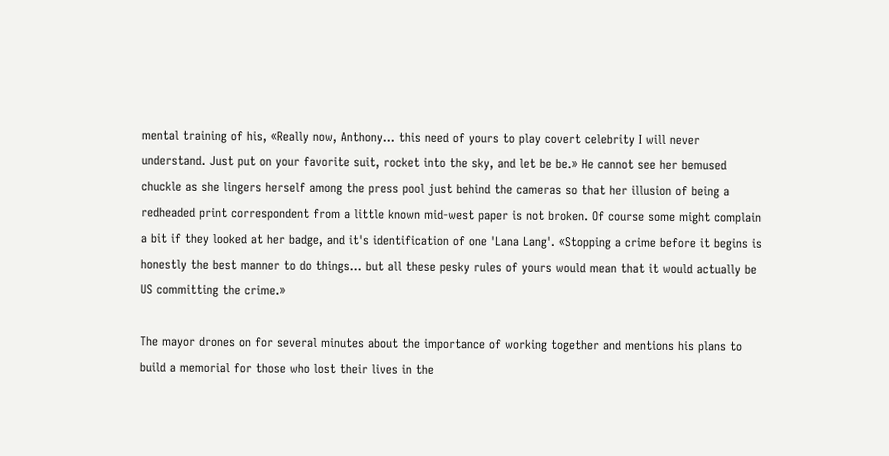mental training of his, «Really now, Anthony… this need of yours to play covert celebrity I will never understand. Just put on your favorite suit, rocket into the sky, and let be be.» He cannot see her bemused chuckle as she lingers herself among the press pool just behind the cameras so that her illusion of being a redheaded print correspondent from a little known mid-west paper is not broken. Of course some might complain a bit if they looked at her badge, and it's identification of one 'Lana Lang'. «Stopping a crime before it begins is honestly the best manner to do things… but all these pesky rules of yours would mean that it would actually be US committing the crime.»

The mayor drones on for several minutes about the importance of working together and mentions his plans to build a memorial for those who lost their lives in the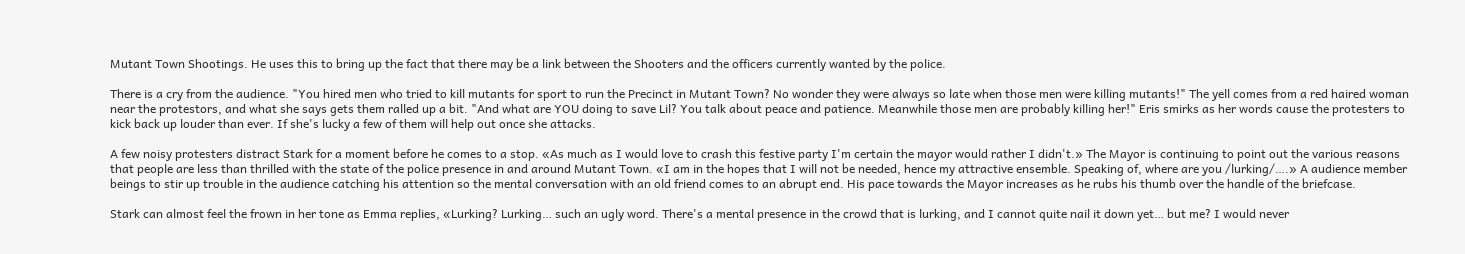Mutant Town Shootings. He uses this to bring up the fact that there may be a link between the Shooters and the officers currently wanted by the police.

There is a cry from the audience. "You hired men who tried to kill mutants for sport to run the Precinct in Mutant Town? No wonder they were always so late when those men were killing mutants!" The yell comes from a red haired woman near the protestors, and what she says gets them ralled up a bit. "And what are YOU doing to save Lil? You talk about peace and patience. Meanwhile those men are probably killing her!" Eris smirks as her words cause the protesters to kick back up louder than ever. If she's lucky a few of them will help out once she attacks.

A few noisy protesters distract Stark for a moment before he comes to a stop. «As much as I would love to crash this festive party I'm certain the mayor would rather I didn't.» The Mayor is continuing to point out the various reasons that people are less than thrilled with the state of the police presence in and around Mutant Town. «I am in the hopes that I will not be needed, hence my attractive ensemble. Speaking of, where are you /lurking/….» A audience member beings to stir up trouble in the audience catching his attention so the mental conversation with an old friend comes to an abrupt end. His pace towards the Mayor increases as he rubs his thumb over the handle of the briefcase.

Stark can almost feel the frown in her tone as Emma replies, «Lurking? Lurking… such an ugly word. There's a mental presence in the crowd that is lurking, and I cannot quite nail it down yet… but me? I would never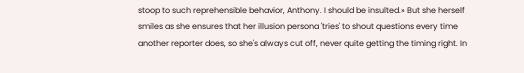stoop to such reprehensible behavior, Anthony. I should be insulted.» But she herself smiles as she ensures that her illusion persona 'tries' to shout questions every time another reporter does, so she's always cut off, never quite getting the timing right. In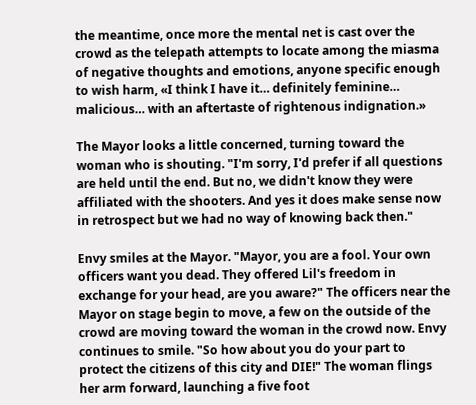the meantime, once more the mental net is cast over the crowd as the telepath attempts to locate among the miasma of negative thoughts and emotions, anyone specific enough to wish harm, «I think I have it… definitely feminine… malicious… with an aftertaste of rightenous indignation.»

The Mayor looks a little concerned, turning toward the woman who is shouting. "I'm sorry, I'd prefer if all questions are held until the end. But no, we didn't know they were affiliated with the shooters. And yes it does make sense now in retrospect but we had no way of knowing back then."

Envy smiles at the Mayor. "Mayor, you are a fool. Your own officers want you dead. They offered Lil's freedom in exchange for your head, are you aware?" The officers near the Mayor on stage begin to move, a few on the outside of the crowd are moving toward the woman in the crowd now. Envy continues to smile. "So how about you do your part to protect the citizens of this city and DIE!" The woman flings her arm forward, launching a five foot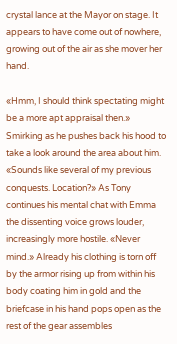crystal lance at the Mayor on stage. It appears to have come out of nowhere, growing out of the air as she mover her hand.

«Hmm, I should think spectating might be a more apt appraisal then.» Smirking as he pushes back his hood to take a look around the area about him. «Sounds like several of my previous conquests. Location?» As Tony continues his mental chat with Emma the dissenting voice grows louder, increasingly more hostile. «Never mind.» Already his clothing is torn off by the armor rising up from within his body coating him in gold and the briefcase in his hand pops open as the rest of the gear assembles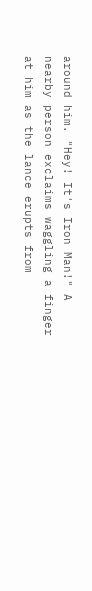around him. "Hey! It's Iron Man!" A nearby person exclaims waggling a finger at him as the lance erupts from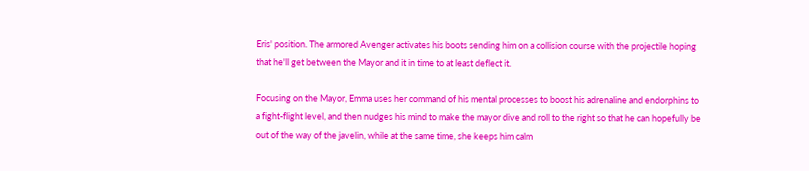Eris' position. The armored Avenger activates his boots sending him on a collision course with the projectile hoping that he'll get between the Mayor and it in time to at least deflect it.

Focusing on the Mayor, Emma uses her command of his mental processes to boost his adrenaline and endorphins to a fight-flight level, and then nudges his mind to make the mayor dive and roll to the right so that he can hopefully be out of the way of the javelin, while at the same time, she keeps him calm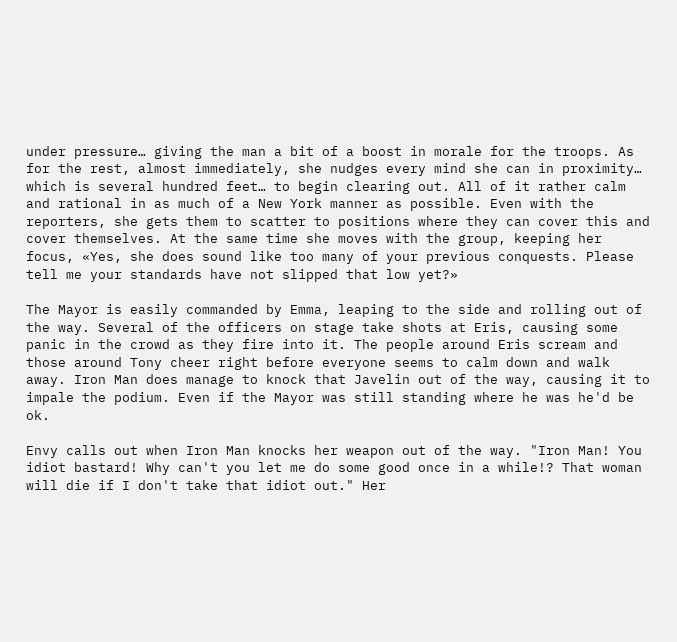under pressure… giving the man a bit of a boost in morale for the troops. As for the rest, almost immediately, she nudges every mind she can in proximity… which is several hundred feet… to begin clearing out. All of it rather calm and rational in as much of a New York manner as possible. Even with the reporters, she gets them to scatter to positions where they can cover this and cover themselves. At the same time she moves with the group, keeping her focus, «Yes, she does sound like too many of your previous conquests. Please tell me your standards have not slipped that low yet?»

The Mayor is easily commanded by Emma, leaping to the side and rolling out of the way. Several of the officers on stage take shots at Eris, causing some panic in the crowd as they fire into it. The people around Eris scream and those around Tony cheer right before everyone seems to calm down and walk away. Iron Man does manage to knock that Javelin out of the way, causing it to impale the podium. Even if the Mayor was still standing where he was he'd be ok.

Envy calls out when Iron Man knocks her weapon out of the way. "Iron Man! You idiot bastard! Why can't you let me do some good once in a while!? That woman will die if I don't take that idiot out." Her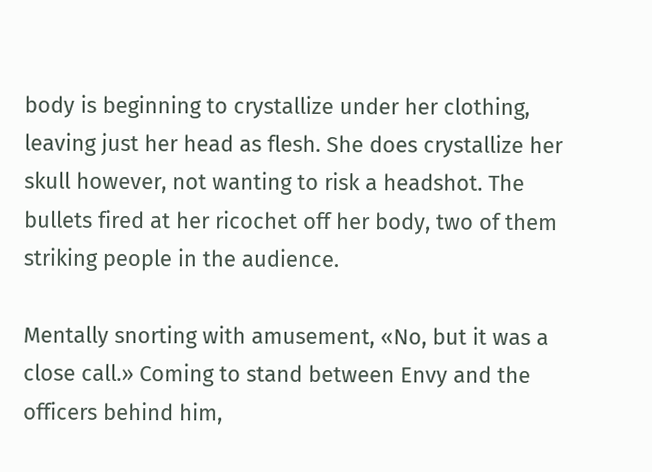body is beginning to crystallize under her clothing, leaving just her head as flesh. She does crystallize her skull however, not wanting to risk a headshot. The bullets fired at her ricochet off her body, two of them striking people in the audience.

Mentally snorting with amusement, «No, but it was a close call.» Coming to stand between Envy and the officers behind him,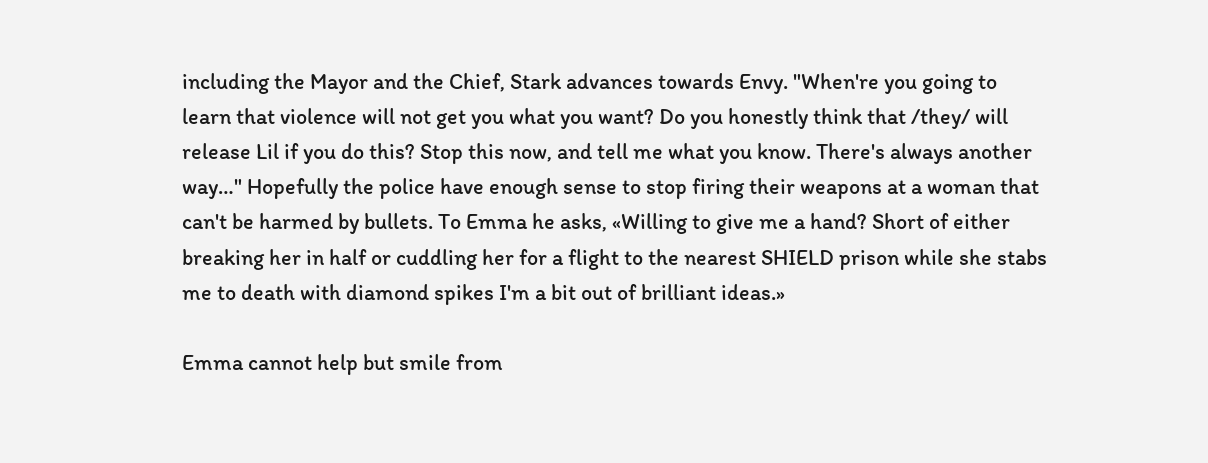including the Mayor and the Chief, Stark advances towards Envy. "When're you going to learn that violence will not get you what you want? Do you honestly think that /they/ will release Lil if you do this? Stop this now, and tell me what you know. There's always another way…" Hopefully the police have enough sense to stop firing their weapons at a woman that can't be harmed by bullets. To Emma he asks, «Willing to give me a hand? Short of either breaking her in half or cuddling her for a flight to the nearest SHIELD prison while she stabs me to death with diamond spikes I'm a bit out of brilliant ideas.»

Emma cannot help but smile from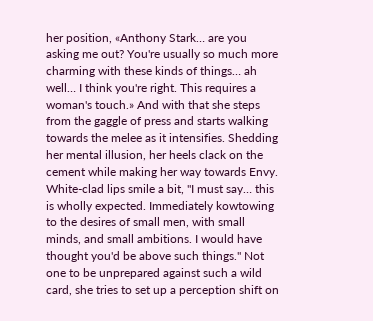her position, «Anthony Stark… are you asking me out? You're usually so much more charming with these kinds of things… ah well… I think you're right. This requires a woman's touch.» And with that she steps from the gaggle of press and starts walking towards the melee as it intensifies. Shedding her mental illusion, her heels clack on the cement while making her way towards Envy. White-clad lips smile a bit, "I must say… this is wholly expected. Immediately kowtowing to the desires of small men, with small minds, and small ambitions. I would have thought you'd be above such things." Not one to be unprepared against such a wild card, she tries to set up a perception shift on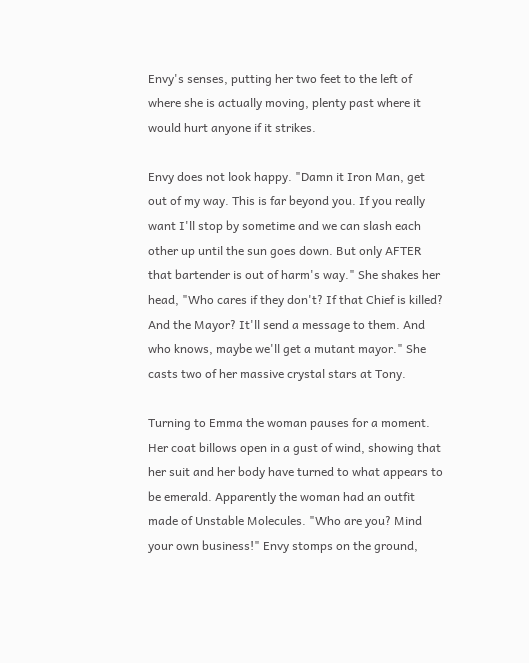Envy's senses, putting her two feet to the left of where she is actually moving, plenty past where it would hurt anyone if it strikes.

Envy does not look happy. "Damn it Iron Man, get out of my way. This is far beyond you. If you really want I'll stop by sometime and we can slash each other up until the sun goes down. But only AFTER that bartender is out of harm's way." She shakes her head, "Who cares if they don't? If that Chief is killed? And the Mayor? It'll send a message to them. And who knows, maybe we'll get a mutant mayor." She casts two of her massive crystal stars at Tony.

Turning to Emma the woman pauses for a moment. Her coat billows open in a gust of wind, showing that her suit and her body have turned to what appears to be emerald. Apparently the woman had an outfit made of Unstable Molecules. "Who are you? Mind your own business!" Envy stomps on the ground,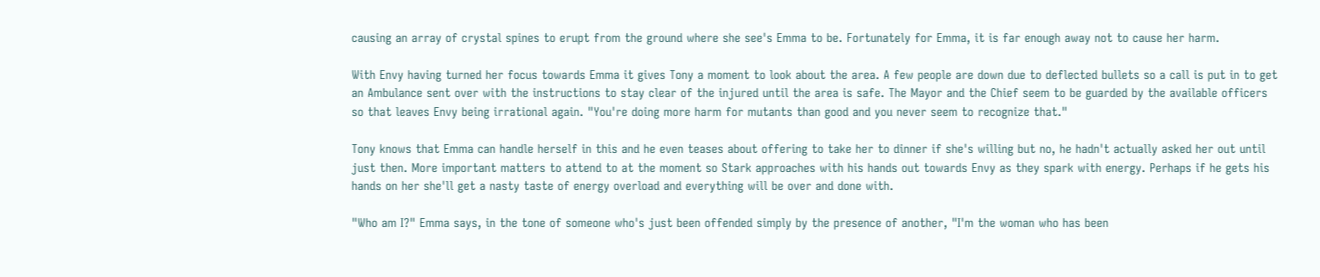causing an array of crystal spines to erupt from the ground where she see's Emma to be. Fortunately for Emma, it is far enough away not to cause her harm.

With Envy having turned her focus towards Emma it gives Tony a moment to look about the area. A few people are down due to deflected bullets so a call is put in to get an Ambulance sent over with the instructions to stay clear of the injured until the area is safe. The Mayor and the Chief seem to be guarded by the available officers so that leaves Envy being irrational again. "You're doing more harm for mutants than good and you never seem to recognize that."

Tony knows that Emma can handle herself in this and he even teases about offering to take her to dinner if she's willing but no, he hadn't actually asked her out until just then. More important matters to attend to at the moment so Stark approaches with his hands out towards Envy as they spark with energy. Perhaps if he gets his hands on her she'll get a nasty taste of energy overload and everything will be over and done with.

"Who am I?" Emma says, in the tone of someone who's just been offended simply by the presence of another, "I'm the woman who has been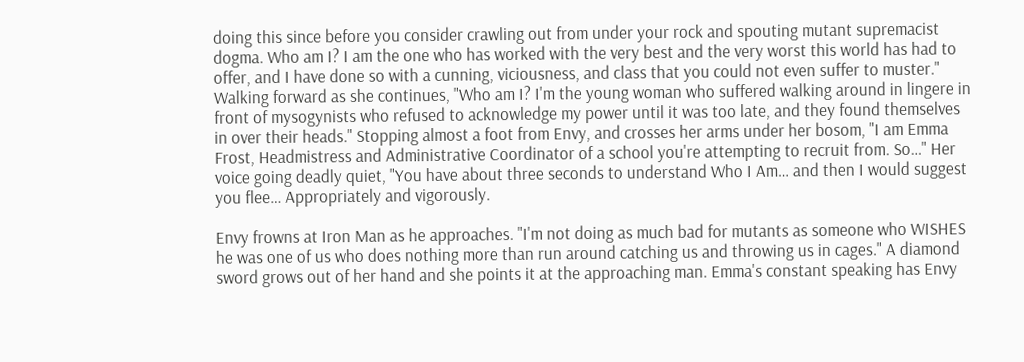doing this since before you consider crawling out from under your rock and spouting mutant supremacist dogma. Who am I? I am the one who has worked with the very best and the very worst this world has had to offer, and I have done so with a cunning, viciousness, and class that you could not even suffer to muster." Walking forward as she continues, "Who am I? I'm the young woman who suffered walking around in lingere in front of mysogynists who refused to acknowledge my power until it was too late, and they found themselves in over their heads." Stopping almost a foot from Envy, and crosses her arms under her bosom, "I am Emma Frost, Headmistress and Administrative Coordinator of a school you're attempting to recruit from. So…" Her voice going deadly quiet, "You have about three seconds to understand Who I Am… and then I would suggest you flee… Appropriately and vigorously.

Envy frowns at Iron Man as he approaches. "I'm not doing as much bad for mutants as someone who WISHES he was one of us who does nothing more than run around catching us and throwing us in cages." A diamond sword grows out of her hand and she points it at the approaching man. Emma's constant speaking has Envy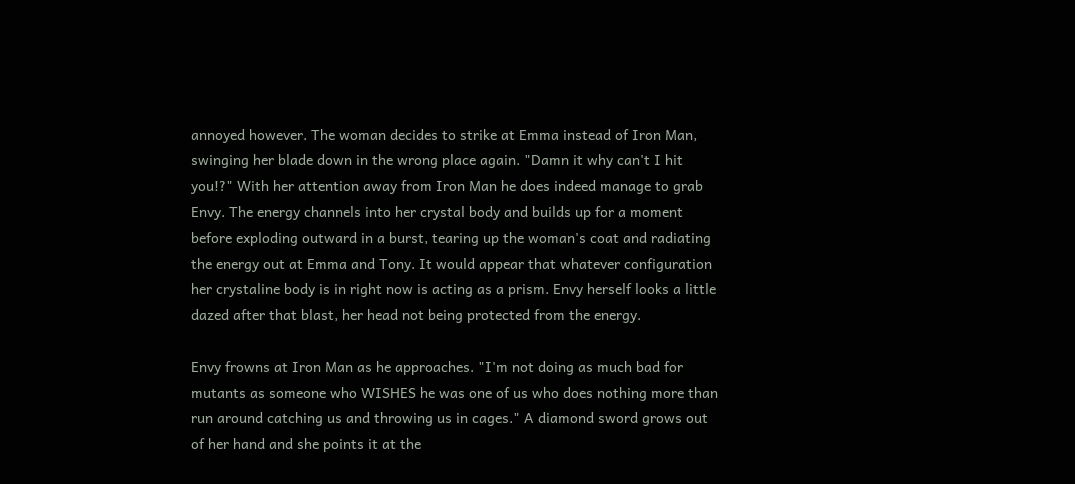annoyed however. The woman decides to strike at Emma instead of Iron Man, swinging her blade down in the wrong place again. "Damn it why can't I hit you!?" With her attention away from Iron Man he does indeed manage to grab Envy. The energy channels into her crystal body and builds up for a moment before exploding outward in a burst, tearing up the woman's coat and radiating the energy out at Emma and Tony. It would appear that whatever configuration her crystaline body is in right now is acting as a prism. Envy herself looks a little dazed after that blast, her head not being protected from the energy.

Envy frowns at Iron Man as he approaches. "I'm not doing as much bad for mutants as someone who WISHES he was one of us who does nothing more than run around catching us and throwing us in cages." A diamond sword grows out of her hand and she points it at the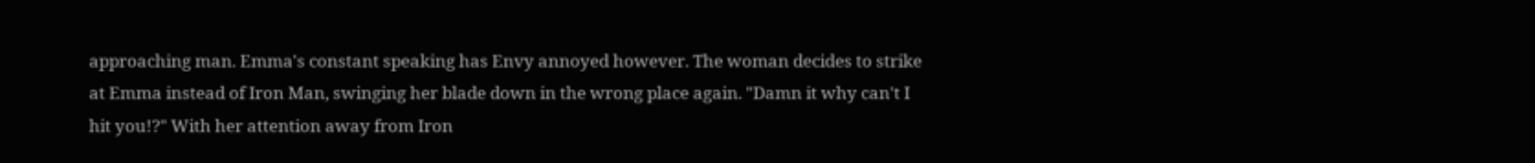approaching man. Emma's constant speaking has Envy annoyed however. The woman decides to strike at Emma instead of Iron Man, swinging her blade down in the wrong place again. "Damn it why can't I hit you!?" With her attention away from Iron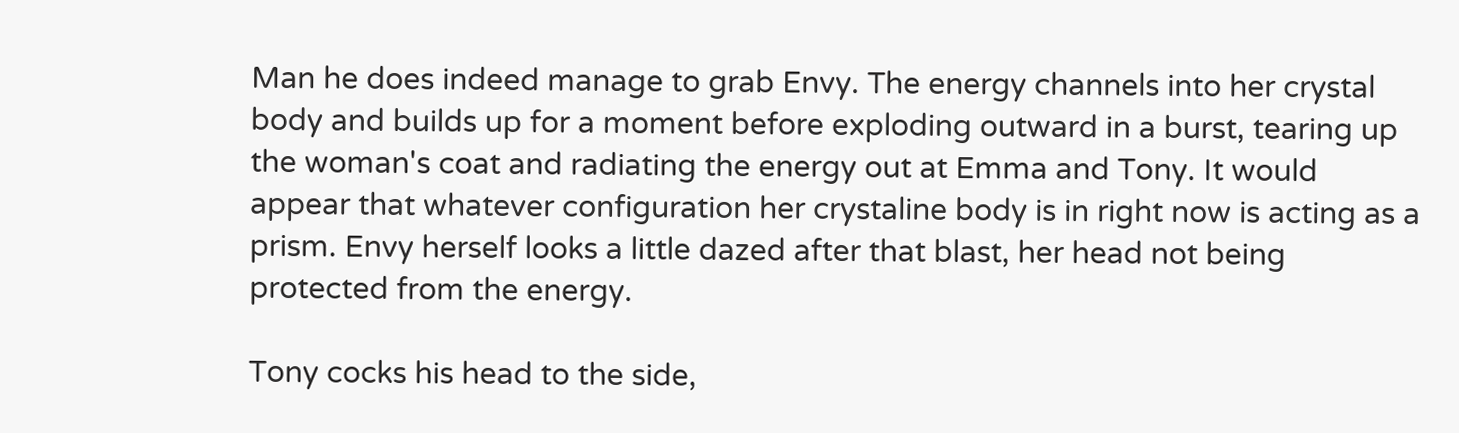Man he does indeed manage to grab Envy. The energy channels into her crystal body and builds up for a moment before exploding outward in a burst, tearing up the woman's coat and radiating the energy out at Emma and Tony. It would appear that whatever configuration her crystaline body is in right now is acting as a prism. Envy herself looks a little dazed after that blast, her head not being protected from the energy.

Tony cocks his head to the side,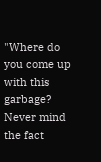"Where do you come up with this garbage? Never mind the fact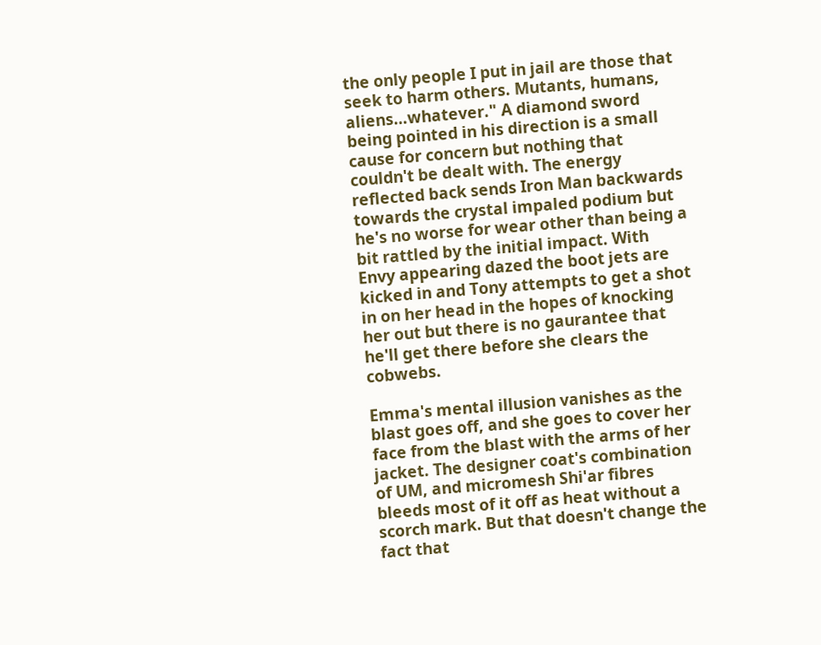the only people I put in jail are those that seek to harm others. Mutants, humans, aliens…whatever." A diamond sword being pointed in his direction is a small cause for concern but nothing that couldn't be dealt with. The energy reflected back sends Iron Man backwards towards the crystal impaled podium but he's no worse for wear other than being a bit rattled by the initial impact. With Envy appearing dazed the boot jets are kicked in and Tony attempts to get a shot in on her head in the hopes of knocking her out but there is no gaurantee that he'll get there before she clears the cobwebs.

Emma's mental illusion vanishes as the blast goes off, and she goes to cover her face from the blast with the arms of her jacket. The designer coat's combination of UM, and micromesh Shi'ar fibres bleeds most of it off as heat without a scorch mark. But that doesn't change the fact that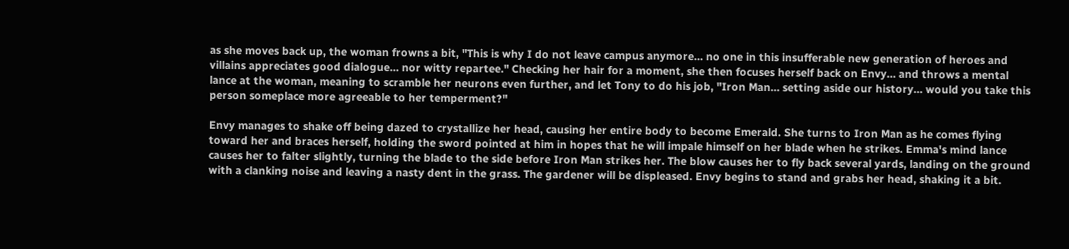as she moves back up, the woman frowns a bit, "This is why I do not leave campus anymore… no one in this insufferable new generation of heroes and villains appreciates good dialogue… nor witty repartee." Checking her hair for a moment, she then focuses herself back on Envy… and throws a mental lance at the woman, meaning to scramble her neurons even further, and let Tony to do his job, "Iron Man… setting aside our history… would you take this person someplace more agreeable to her temperment?"

Envy manages to shake off being dazed to crystallize her head, causing her entire body to become Emerald. She turns to Iron Man as he comes flying toward her and braces herself, holding the sword pointed at him in hopes that he will impale himself on her blade when he strikes. Emma's mind lance causes her to falter slightly, turning the blade to the side before Iron Man strikes her. The blow causes her to fly back several yards, landing on the ground with a clanking noise and leaving a nasty dent in the grass. The gardener will be displeased. Envy begins to stand and grabs her head, shaking it a bit.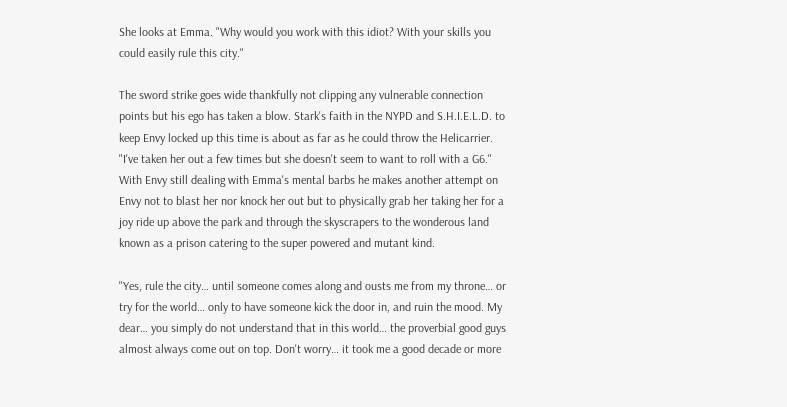She looks at Emma. "Why would you work with this idiot? With your skills you could easily rule this city."

The sword strike goes wide thankfully not clipping any vulnerable connection points but his ego has taken a blow. Stark's faith in the NYPD and S.H.I.E.L.D. to keep Envy locked up this time is about as far as he could throw the Helicarrier. "I've taken her out a few times but she doesn't seem to want to roll with a G6." With Envy still dealing with Emma's mental barbs he makes another attempt on Envy not to blast her nor knock her out but to physically grab her taking her for a joy ride up above the park and through the skyscrapers to the wonderous land known as a prison catering to the super powered and mutant kind.

"Yes, rule the city… until someone comes along and ousts me from my throne… or try for the world… only to have someone kick the door in, and ruin the mood. My dear… you simply do not understand that in this world… the proverbial good guys almost always come out on top. Don't worry… it took me a good decade or more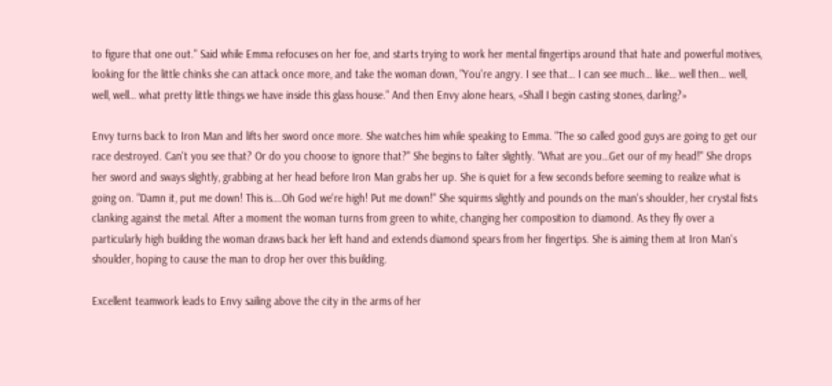to figure that one out." Said while Emma refocuses on her foe, and starts trying to work her mental fingertips around that hate and powerful motives, looking for the little chinks she can attack once more, and take the woman down, "You're angry. I see that… I can see much… like… well then… well, well, well… what pretty little things we have inside this glass house." And then Envy alone hears, «Shall I begin casting stones, darling?»

Envy turns back to Iron Man and lifts her sword once more. She watches him while speaking to Emma. "The so called good guys are going to get our race destroyed. Can't you see that? Or do you choose to ignore that?" She begins to falter slightly. "What are you…Get our of my head!" She drops her sword and sways slightly, grabbing at her head before Iron Man grabs her up. She is quiet for a few seconds before seeming to realize what is going on. "Damn it, put me down! This is….Oh God we're high! Put me down!" She squirms slightly and pounds on the man's shoulder, her crystal fists clanking against the metal. After a moment the woman turns from green to white, changing her composition to diamond. As they fly over a particularly high building the woman draws back her left hand and extends diamond spears from her fingertips. She is aiming them at Iron Man's shoulder, hoping to cause the man to drop her over this building.

Excellent teamwork leads to Envy sailing above the city in the arms of her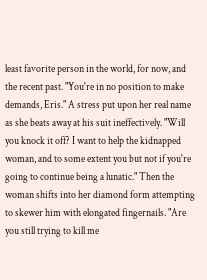least favorite person in the world, for now, and the recent past. "You're in no position to make demands, Eris." A stress put upon her real name as she beats away at his suit ineffectively. "Will you knock it off? I want to help the kidnapped woman, and to some extent you but not if you're going to continue being a lunatic." Then the woman shifts into her diamond form attempting to skewer him with elongated fingernails. "Are you still trying to kill me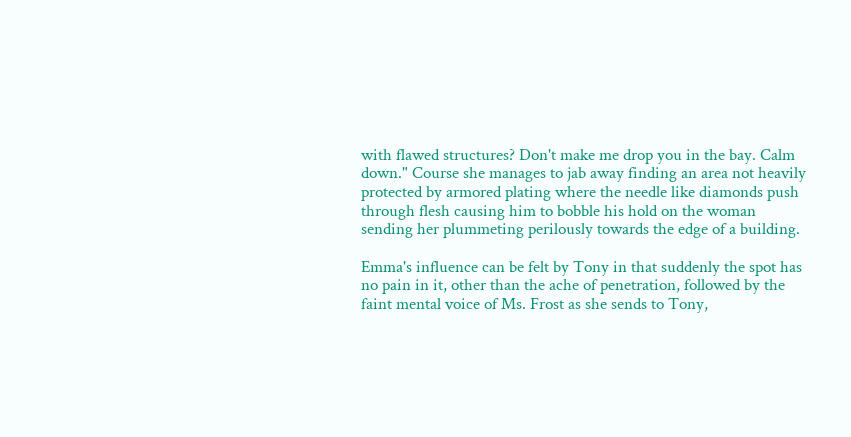with flawed structures? Don't make me drop you in the bay. Calm down." Course she manages to jab away finding an area not heavily protected by armored plating where the needle like diamonds push through flesh causing him to bobble his hold on the woman sending her plummeting perilously towards the edge of a building.

Emma's influence can be felt by Tony in that suddenly the spot has no pain in it, other than the ache of penetration, followed by the faint mental voice of Ms. Frost as she sends to Tony,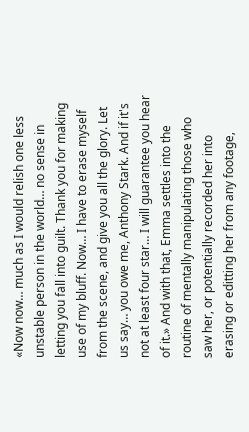«Now now… much as I would relish one less unstable person in the world… no sense in letting you fall into guilt. Thank you for making use of my bluff. Now… I have to erase myself from the scene, and give you all the glory. Let us say… you owe me, Anthony Stark. And if it's not at least four star… I will guarantee you hear of it.» And with that, Emma settles into the routine of mentally manipulating those who saw her, or potentially recorded her into erasing or editting her from any footage,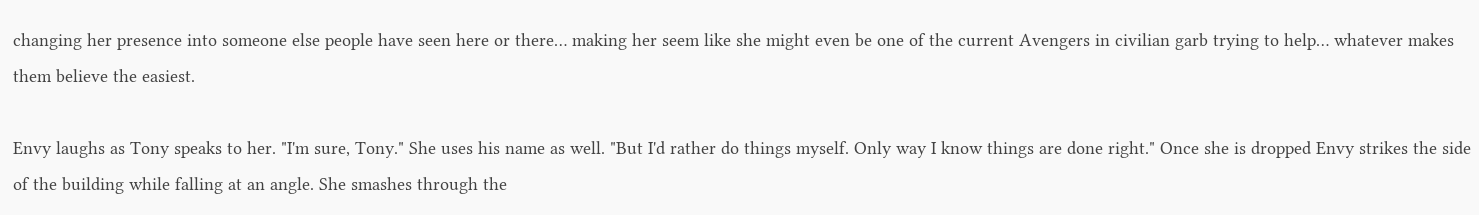changing her presence into someone else people have seen here or there… making her seem like she might even be one of the current Avengers in civilian garb trying to help… whatever makes them believe the easiest.

Envy laughs as Tony speaks to her. "I'm sure, Tony." She uses his name as well. "But I'd rather do things myself. Only way I know things are done right." Once she is dropped Envy strikes the side of the building while falling at an angle. She smashes through the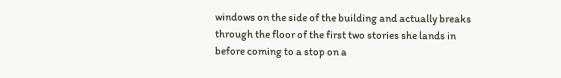windows on the side of the building and actually breaks through the floor of the first two stories she lands in before coming to a stop on a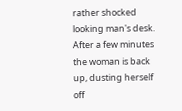rather shocked looking man's desk. After a few minutes the woman is back up, dusting herself off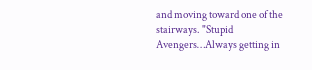and moving toward one of the stairways. "Stupid Avengers…Always getting in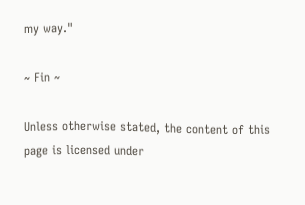my way."

~ Fin ~

Unless otherwise stated, the content of this page is licensed under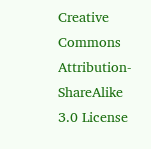Creative Commons Attribution-ShareAlike 3.0 License